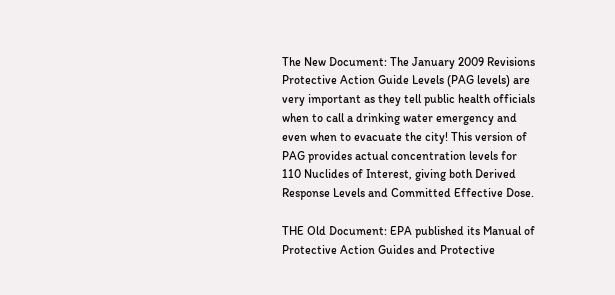The New Document: The January 2009 Revisions Protective Action Guide Levels (PAG levels) are very important as they tell public health officials when to call a drinking water emergency and even when to evacuate the city! This version of PAG provides actual concentration levels for 110 Nuclides of Interest, giving both Derived Response Levels and Committed Effective Dose.

THE Old Document: EPA published its Manual of Protective Action Guides and Protective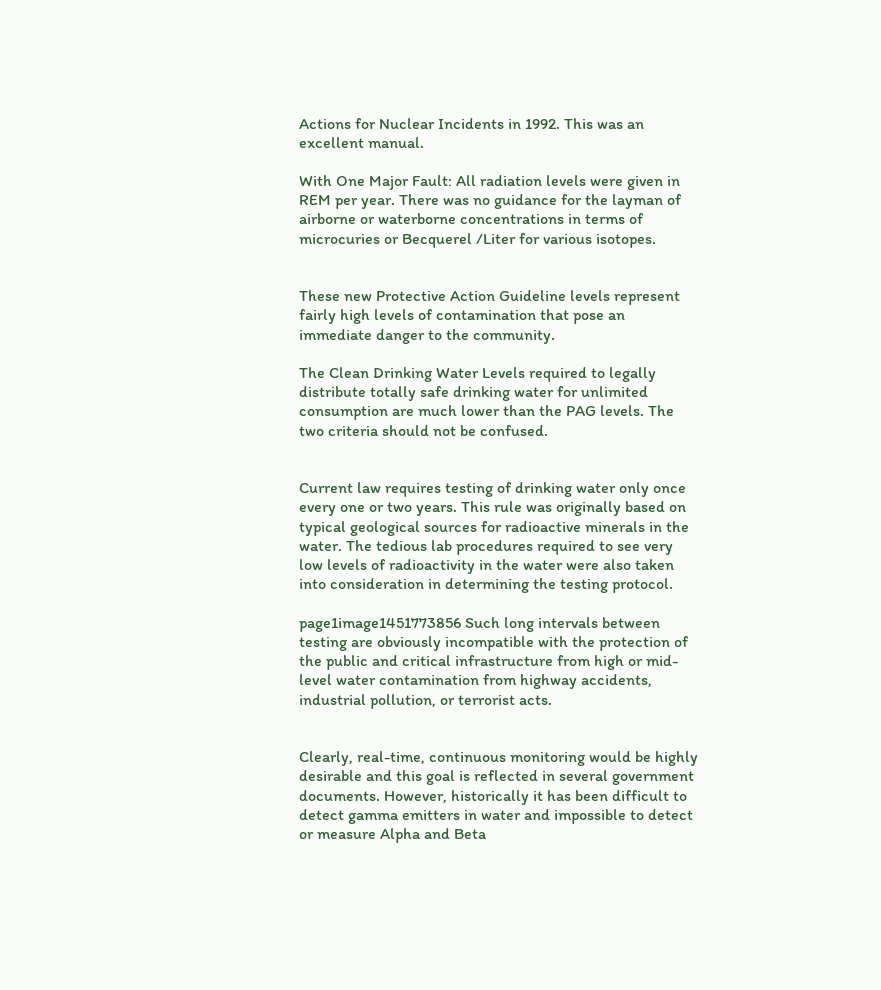Actions for Nuclear Incidents in 1992. This was an excellent manual.

With One Major Fault: All radiation levels were given in REM per year. There was no guidance for the layman of airborne or waterborne concentrations in terms of microcuries or Becquerel /Liter for various isotopes.


These new Protective Action Guideline levels represent fairly high levels of contamination that pose an immediate danger to the community.

The Clean Drinking Water Levels required to legally distribute totally safe drinking water for unlimited consumption are much lower than the PAG levels. The two criteria should not be confused.


Current law requires testing of drinking water only once every one or two years. This rule was originally based on typical geological sources for radioactive minerals in the water. The tedious lab procedures required to see very low levels of radioactivity in the water were also taken into consideration in determining the testing protocol.

page1image1451773856 Such long intervals between testing are obviously incompatible with the protection of the public and critical infrastructure from high or mid-level water contamination from highway accidents, industrial pollution, or terrorist acts.


Clearly, real-time, continuous monitoring would be highly desirable and this goal is reflected in several government documents. However, historically it has been difficult to detect gamma emitters in water and impossible to detect or measure Alpha and Beta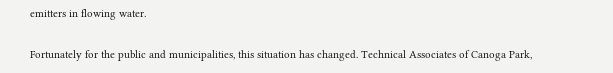emitters in flowing water.

Fortunately for the public and municipalities, this situation has changed. Technical Associates of Canoga Park,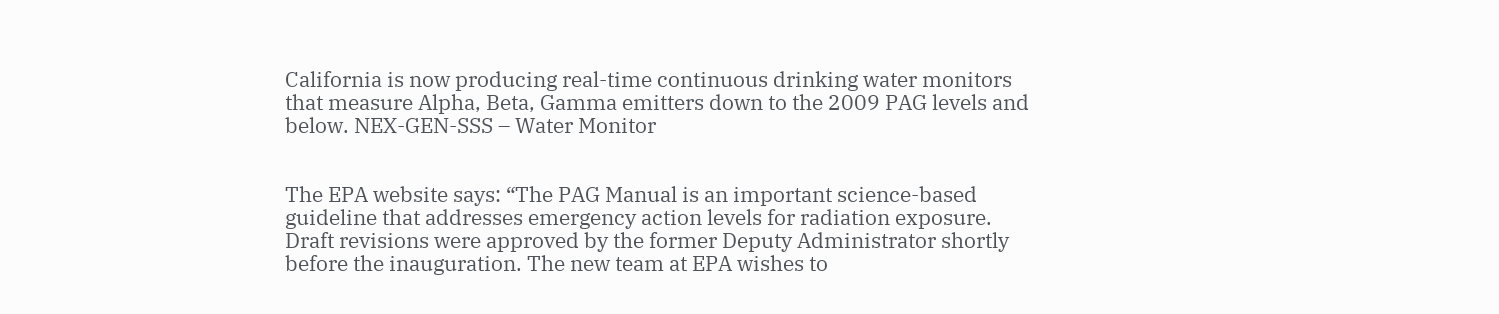California is now producing real-time continuous drinking water monitors that measure Alpha, Beta, Gamma emitters down to the 2009 PAG levels and below. NEX-GEN-SSS – Water Monitor


The EPA website says: “The PAG Manual is an important science-based guideline that addresses emergency action levels for radiation exposure. Draft revisions were approved by the former Deputy Administrator shortly before the inauguration. The new team at EPA wishes to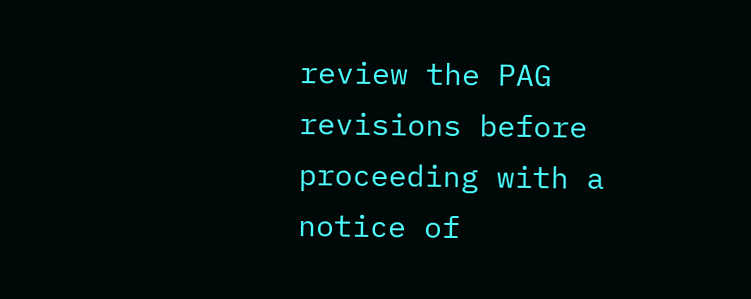review the PAG revisions before proceeding with a notice of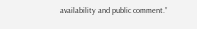availability and public comment.”